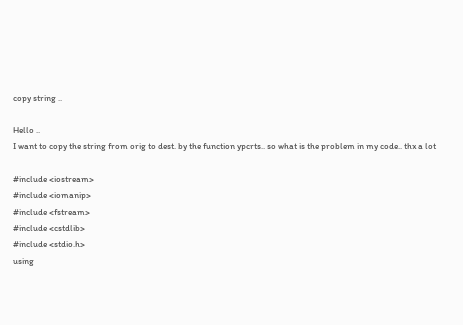copy string ..

Hello ..
I want to copy the string from orig to dest. by the function ypcrts.. so what is the problem in my code.. thx a lot

#include <iostream>
#include <iomanip>
#include <fstream>
#include <cstdlib>
#include <stdio.h>
using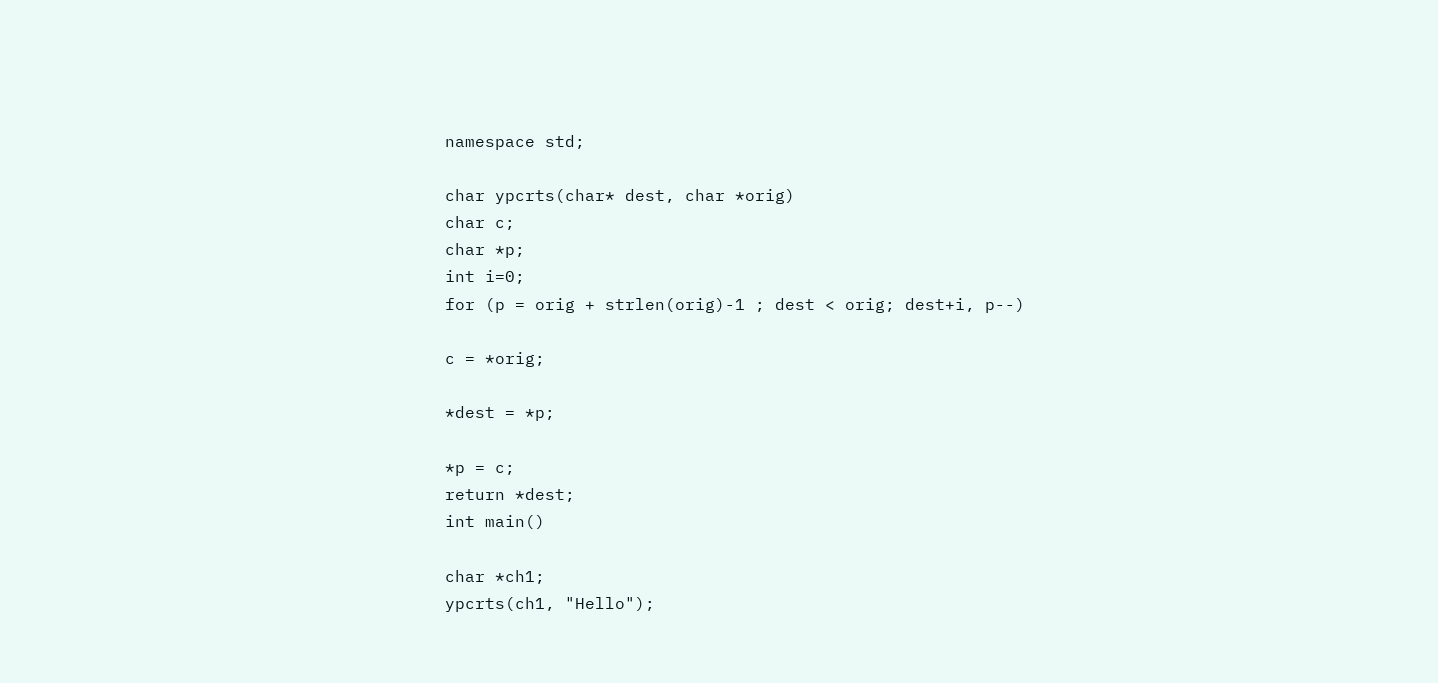namespace std;

char ypcrts(char* dest, char *orig)
char c;
char *p;
int i=0;
for (p = orig + strlen(orig)-1 ; dest < orig; dest+i, p--)

c = *orig;

*dest = *p;

*p = c;
return *dest;
int main()

char *ch1;
ypcrts(ch1, "Hello");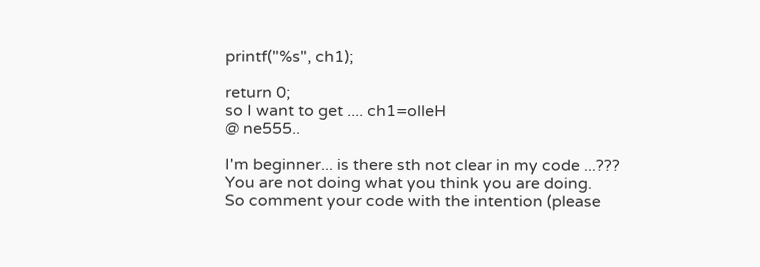printf("%s", ch1);

return 0;
so I want to get .... ch1=olleH
@ ne555..

I'm beginner... is there sth not clear in my code ...???
You are not doing what you think you are doing.
So comment your code with the intention (please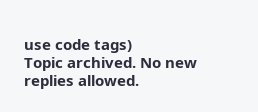use code tags)
Topic archived. No new replies allowed.